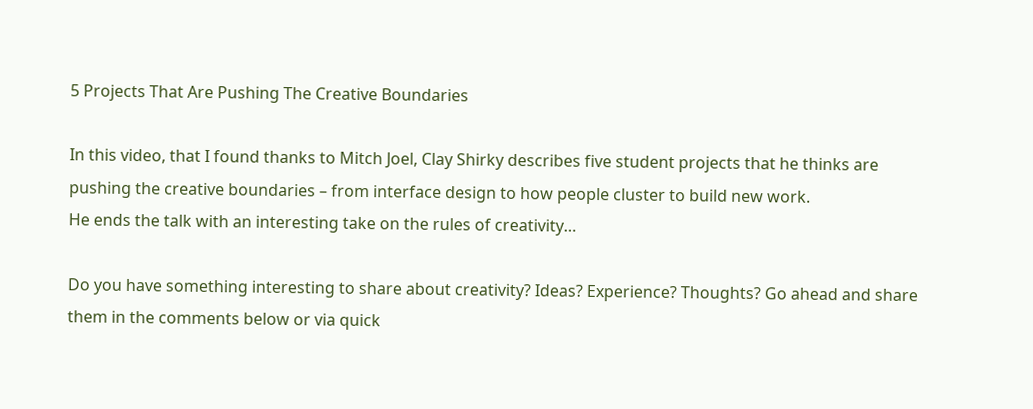5 Projects That Are Pushing The Creative Boundaries

In this video, that I found thanks to Mitch Joel, Clay Shirky describes five student projects that he thinks are pushing the creative boundaries – from interface design to how people cluster to build new work.
He ends the talk with an interesting take on the rules of creativity…

Do you have something interesting to share about creativity? Ideas? Experience? Thoughts? Go ahead and share them in the comments below or via quick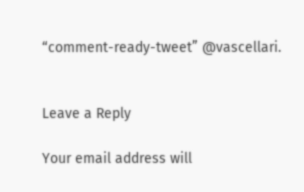“comment-ready-tweet” @vascellari.


Leave a Reply

Your email address will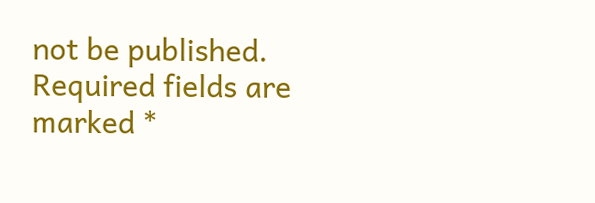not be published. Required fields are marked *